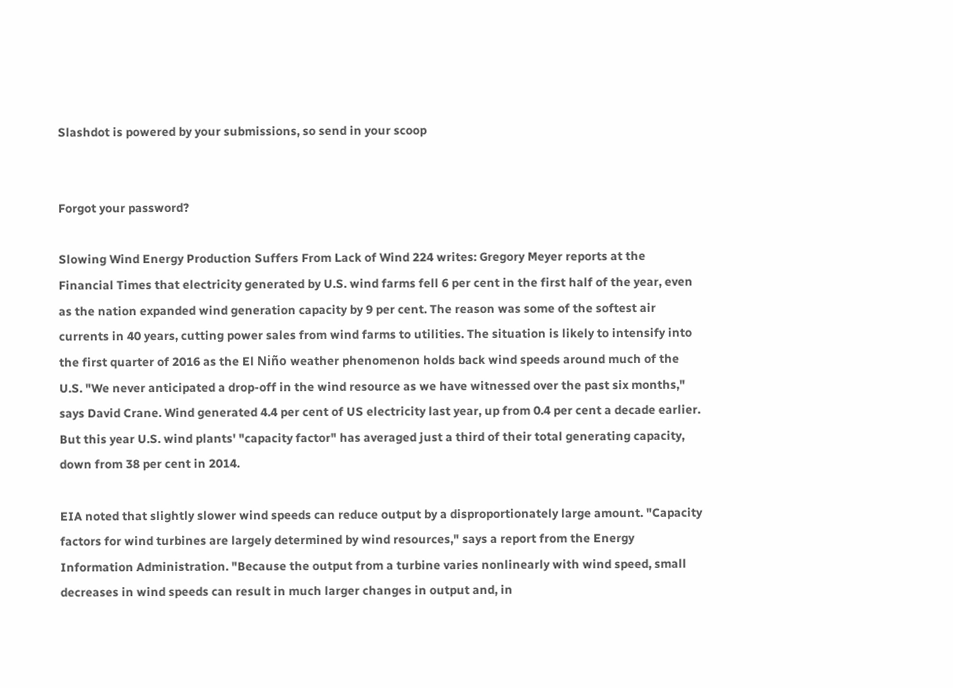Slashdot is powered by your submissions, so send in your scoop


Forgot your password?

Slowing Wind Energy Production Suffers From Lack of Wind 224 writes: Gregory Meyer reports at the Financial Times that electricity generated by U.S. wind farms fell 6 per cent in the first half of the year, even as the nation expanded wind generation capacity by 9 per cent. The reason was some of the softest air currents in 40 years, cutting power sales from wind farms to utilities. The situation is likely to intensify into the first quarter of 2016 as the El Niño weather phenomenon holds back wind speeds around much of the U.S. "We never anticipated a drop-off in the wind resource as we have witnessed over the past six months," says David Crane. Wind generated 4.4 per cent of US electricity last year, up from 0.4 per cent a decade earlier. But this year U.S. wind plants' "capacity factor" has averaged just a third of their total generating capacity, down from 38 per cent in 2014.

EIA noted that slightly slower wind speeds can reduce output by a disproportionately large amount. "Capacity factors for wind turbines are largely determined by wind resources," says a report from the Energy Information Administration. "Because the output from a turbine varies nonlinearly with wind speed, small decreases in wind speeds can result in much larger changes in output and, in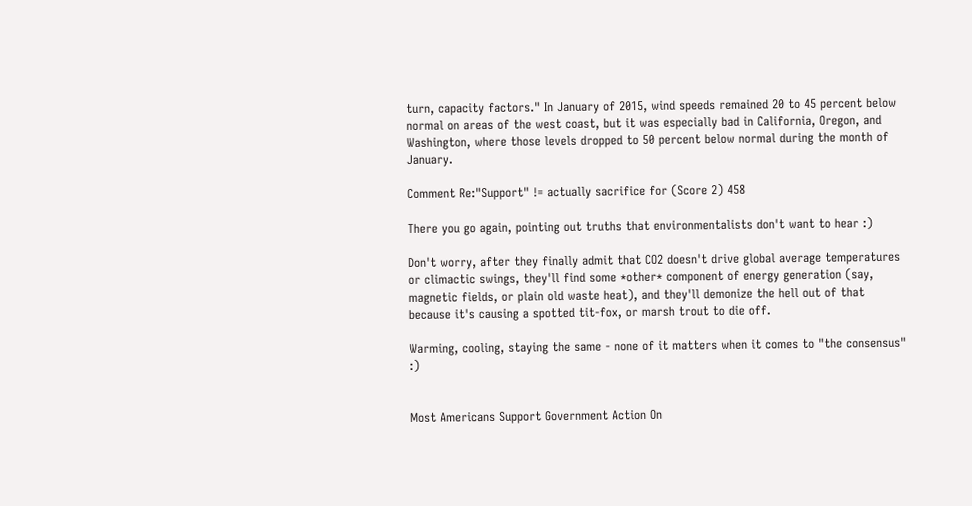turn, capacity factors." In January of 2015, wind speeds remained 20 to 45 percent below normal on areas of the west coast, but it was especially bad in California, Oregon, and Washington, where those levels dropped to 50 percent below normal during the month of January.

Comment Re:"Support" != actually sacrifice for (Score 2) 458

There you go again, pointing out truths that environmentalists don't want to hear :)

Don't worry, after they finally admit that CO2 doesn't drive global average temperatures or climactic swings, they'll find some *other* component of energy generation (say, magnetic fields, or plain old waste heat), and they'll demonize the hell out of that because it's causing a spotted tit-fox, or marsh trout to die off.

Warming, cooling, staying the same - none of it matters when it comes to "the consensus" :)


Most Americans Support Government Action On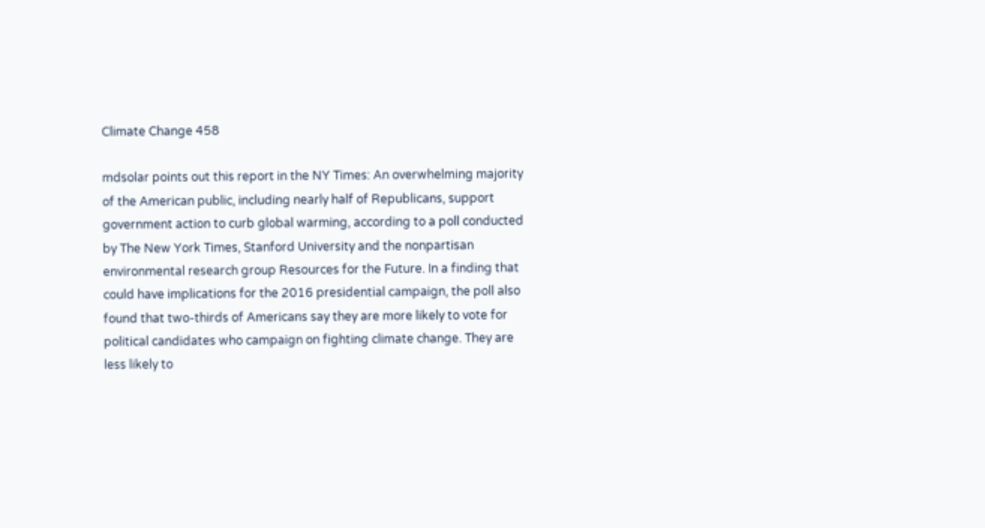Climate Change 458

mdsolar points out this report in the NY Times: An overwhelming majority of the American public, including nearly half of Republicans, support government action to curb global warming, according to a poll conducted by The New York Times, Stanford University and the nonpartisan environmental research group Resources for the Future. In a finding that could have implications for the 2016 presidential campaign, the poll also found that two-thirds of Americans say they are more likely to vote for political candidates who campaign on fighting climate change. They are less likely to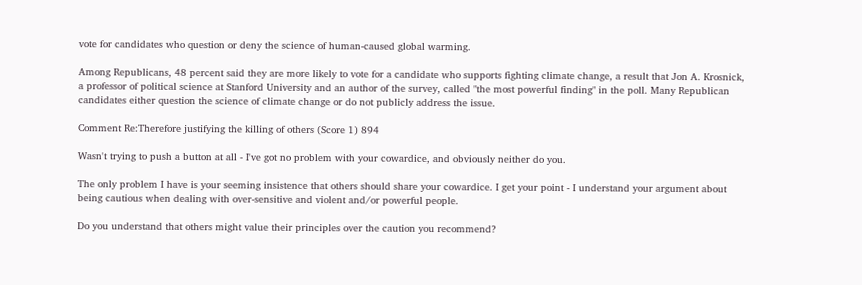vote for candidates who question or deny the science of human-caused global warming.

Among Republicans, 48 percent said they are more likely to vote for a candidate who supports fighting climate change, a result that Jon A. Krosnick, a professor of political science at Stanford University and an author of the survey, called "the most powerful finding" in the poll. Many Republican candidates either question the science of climate change or do not publicly address the issue.

Comment Re:Therefore justifying the killing of others (Score 1) 894

Wasn't trying to push a button at all - I've got no problem with your cowardice, and obviously neither do you.

The only problem I have is your seeming insistence that others should share your cowardice. I get your point - I understand your argument about being cautious when dealing with over-sensitive and violent and/or powerful people.

Do you understand that others might value their principles over the caution you recommend?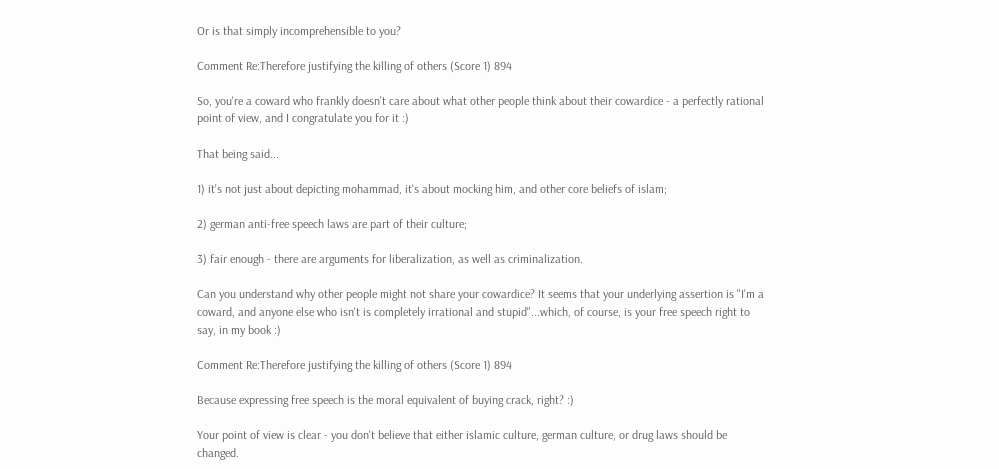Or is that simply incomprehensible to you?

Comment Re:Therefore justifying the killing of others (Score 1) 894

So, you're a coward who frankly doesn't care about what other people think about their cowardice - a perfectly rational point of view, and I congratulate you for it :)

That being said...

1) it's not just about depicting mohammad, it's about mocking him, and other core beliefs of islam;

2) german anti-free speech laws are part of their culture;

3) fair enough - there are arguments for liberalization, as well as criminalization.

Can you understand why other people might not share your cowardice? It seems that your underlying assertion is "I'm a coward, and anyone else who isn't is completely irrational and stupid"...which, of course, is your free speech right to say, in my book :)

Comment Re:Therefore justifying the killing of others (Score 1) 894

Because expressing free speech is the moral equivalent of buying crack, right? :)

Your point of view is clear - you don't believe that either islamic culture, german culture, or drug laws should be changed.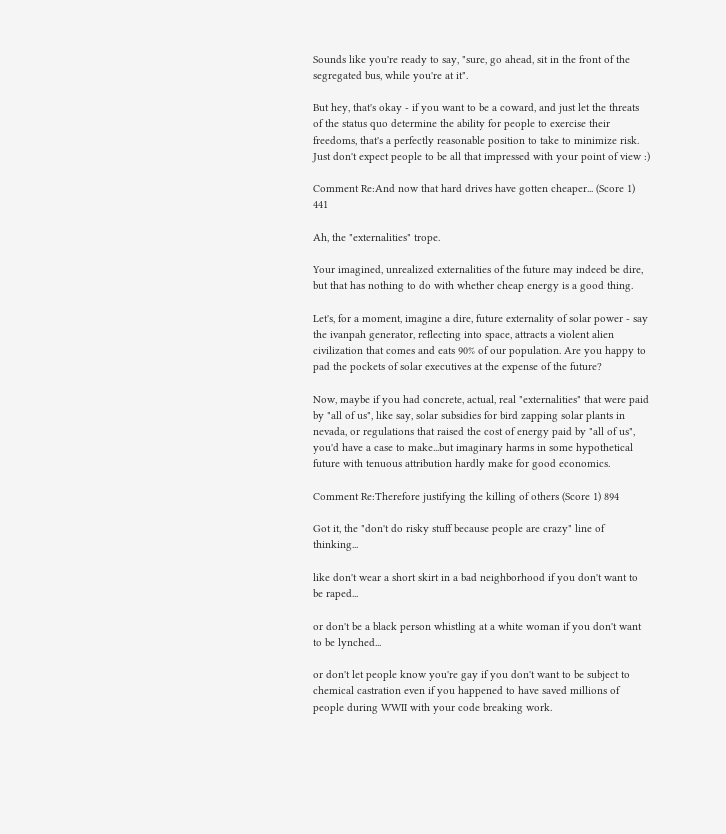Sounds like you're ready to say, "sure, go ahead, sit in the front of the segregated bus, while you're at it".

But hey, that's okay - if you want to be a coward, and just let the threats of the status quo determine the ability for people to exercise their freedoms, that's a perfectly reasonable position to take to minimize risk. Just don't expect people to be all that impressed with your point of view :)

Comment Re:And now that hard drives have gotten cheaper... (Score 1) 441

Ah, the "externalities" trope.

Your imagined, unrealized externalities of the future may indeed be dire, but that has nothing to do with whether cheap energy is a good thing.

Let's, for a moment, imagine a dire, future externality of solar power - say the ivanpah generator, reflecting into space, attracts a violent alien civilization that comes and eats 90% of our population. Are you happy to pad the pockets of solar executives at the expense of the future?

Now, maybe if you had concrete, actual, real "externalities" that were paid by "all of us", like say, solar subsidies for bird zapping solar plants in nevada, or regulations that raised the cost of energy paid by "all of us", you'd have a case to make...but imaginary harms in some hypothetical future with tenuous attribution hardly make for good economics.

Comment Re:Therefore justifying the killing of others (Score 1) 894

Got it, the "don't do risky stuff because people are crazy" line of thinking...

like don't wear a short skirt in a bad neighborhood if you don't want to be raped...

or don't be a black person whistling at a white woman if you don't want to be lynched...

or don't let people know you're gay if you don't want to be subject to chemical castration even if you happened to have saved millions of people during WWII with your code breaking work.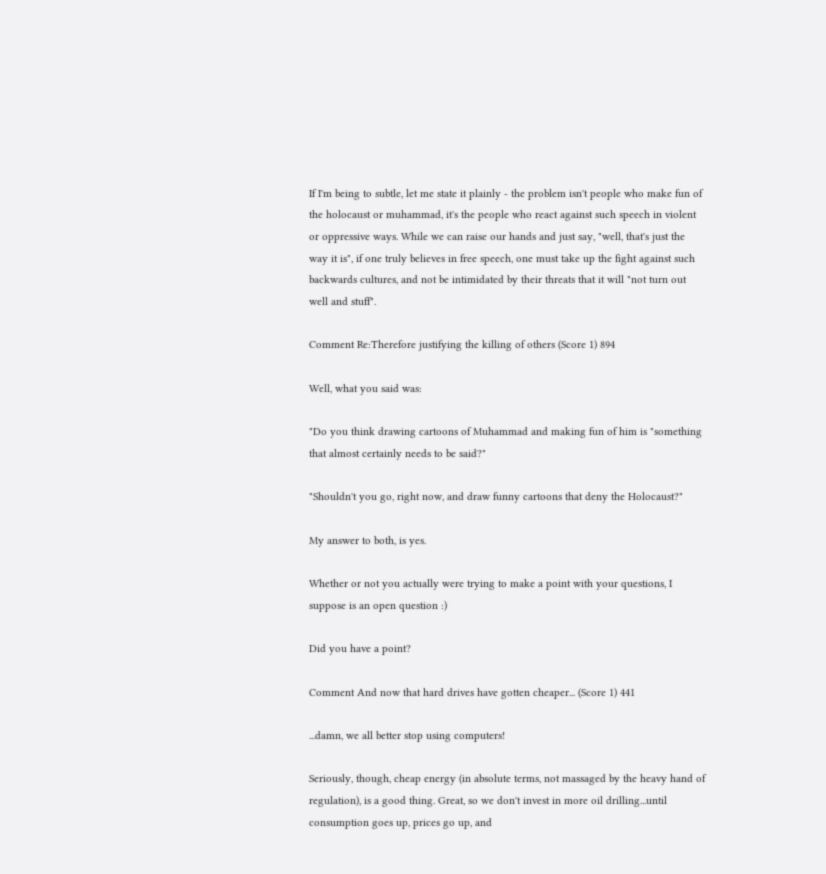If I'm being to subtle, let me state it plainly - the problem isn't people who make fun of the holocaust or muhammad, it's the people who react against such speech in violent or oppressive ways. While we can raise our hands and just say, "well, that's just the way it is", if one truly believes in free speech, one must take up the fight against such backwards cultures, and not be intimidated by their threats that it will "not turn out well and stuff".

Comment Re:Therefore justifying the killing of others (Score 1) 894

Well, what you said was:

"Do you think drawing cartoons of Muhammad and making fun of him is "something that almost certainly needs to be said?"

"Shouldn't you go, right now, and draw funny cartoons that deny the Holocaust?"

My answer to both, is yes.

Whether or not you actually were trying to make a point with your questions, I suppose is an open question :)

Did you have a point?

Comment And now that hard drives have gotten cheaper... (Score 1) 441

...damn, we all better stop using computers!

Seriously, though, cheap energy (in absolute terms, not massaged by the heavy hand of regulation), is a good thing. Great, so we don't invest in more oil drilling...until consumption goes up, prices go up, and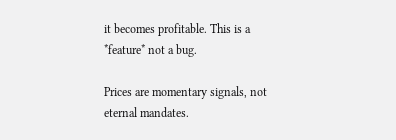it becomes profitable. This is a *feature* not a bug.

Prices are momentary signals, not eternal mandates.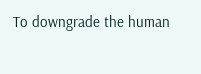To downgrade the human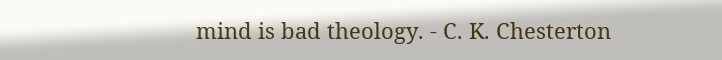mind is bad theology. - C. K. Chesterton